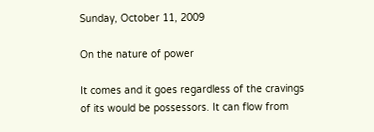Sunday, October 11, 2009

On the nature of power

It comes and it goes regardless of the cravings of its would be possessors. It can flow from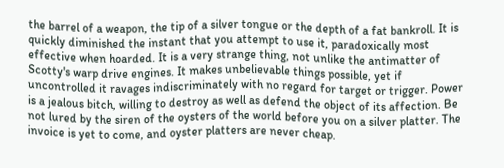the barrel of a weapon, the tip of a silver tongue or the depth of a fat bankroll. It is quickly diminished the instant that you attempt to use it, paradoxically most effective when hoarded. It is a very strange thing, not unlike the antimatter of Scotty's warp drive engines. It makes unbelievable things possible, yet if uncontrolled it ravages indiscriminately with no regard for target or trigger. Power is a jealous bitch, willing to destroy as well as defend the object of its affection. Be not lured by the siren of the oysters of the world before you on a silver platter. The invoice is yet to come, and oyster platters are never cheap.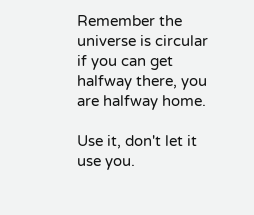Remember the universe is circular if you can get halfway there, you are halfway home.

Use it, don't let it use you.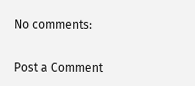No comments:

Post a Comment